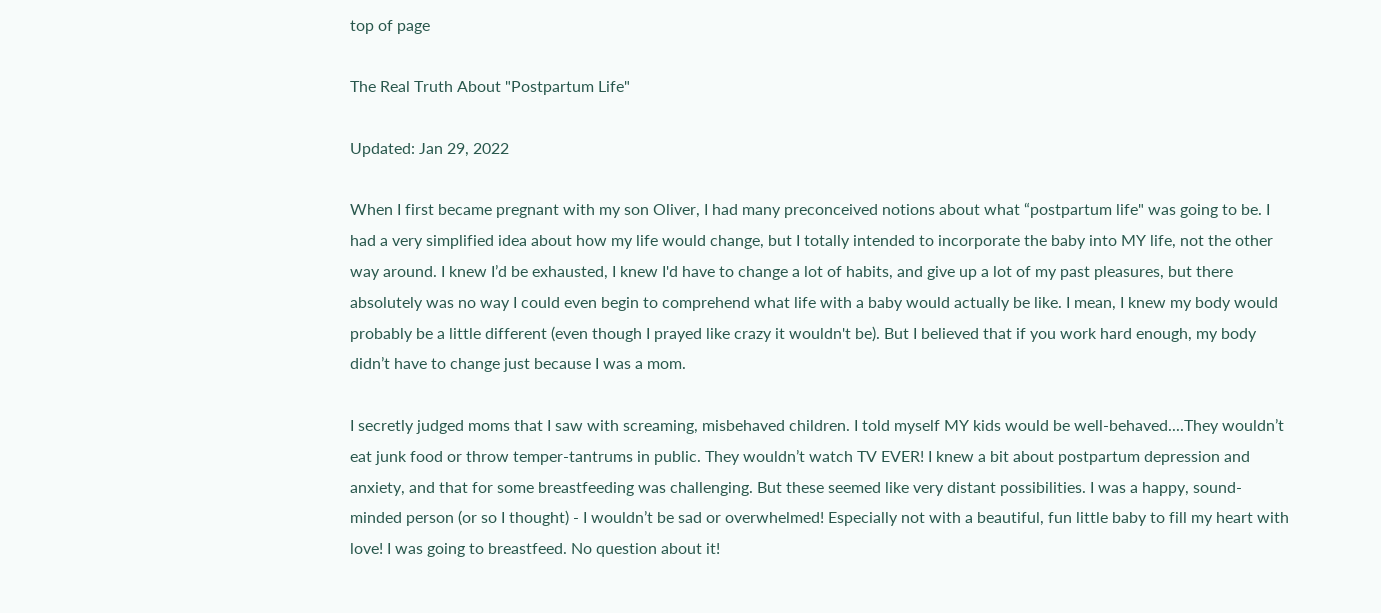top of page

The Real Truth About "Postpartum Life"

Updated: Jan 29, 2022

When I first became pregnant with my son Oliver, I had many preconceived notions about what “postpartum life" was going to be. I had a very simplified idea about how my life would change, but I totally intended to incorporate the baby into MY life, not the other way around. I knew I’d be exhausted, I knew I'd have to change a lot of habits, and give up a lot of my past pleasures, but there absolutely was no way I could even begin to comprehend what life with a baby would actually be like. I mean, I knew my body would probably be a little different (even though I prayed like crazy it wouldn't be). But I believed that if you work hard enough, my body didn’t have to change just because I was a mom.

I secretly judged moms that I saw with screaming, misbehaved children. I told myself MY kids would be well-behaved....They wouldn’t eat junk food or throw temper-tantrums in public. They wouldn’t watch TV EVER! I knew a bit about postpartum depression and anxiety, and that for some breastfeeding was challenging. But these seemed like very distant possibilities. I was a happy, sound-minded person (or so I thought) - I wouldn’t be sad or overwhelmed! Especially not with a beautiful, fun little baby to fill my heart with love! I was going to breastfeed. No question about it!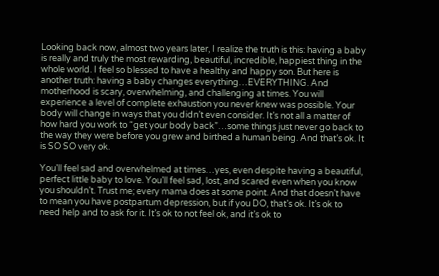Looking back now, almost two years later, I realize the truth is this: having a baby is really and truly the most rewarding, beautiful, incredible, happiest thing in the whole world. I feel so blessed to have a healthy and happy son. But here is another truth: having a baby changes everything…EVERYTHING. And motherhood is scary, overwhelming, and challenging at times. You will experience a level of complete exhaustion you never knew was possible. Your body will change in ways that you didn’t even consider. It’s not all a matter of how hard you work to “get your body back”…some things just never go back to the way they were before you grew and birthed a human being. And that’s ok. It is SO SO very ok.

You’ll feel sad and overwhelmed at times…yes, even despite having a beautiful, perfect little baby to love. You’ll feel sad, lost, and scared even when you know you shouldn’t. Trust me; every mama does at some point. And that doesn’t have to mean you have postpartum depression, but if you DO, that’s ok. It’s ok to need help and to ask for it. It’s ok to not feel ok, and it’s ok to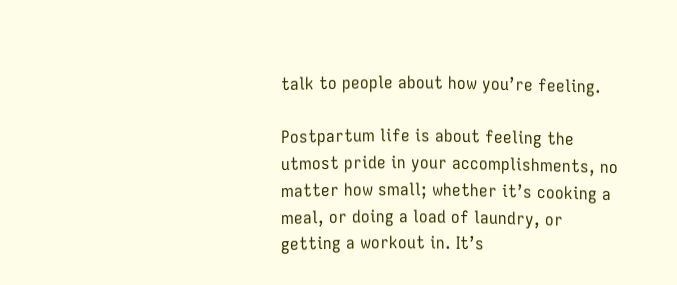talk to people about how you’re feeling.

Postpartum life is about feeling the utmost pride in your accomplishments, no matter how small; whether it’s cooking a meal, or doing a load of laundry, or getting a workout in. It’s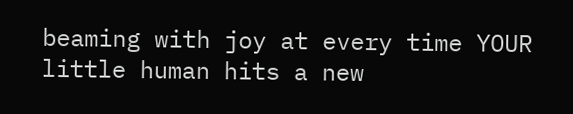beaming with joy at every time YOUR little human hits a new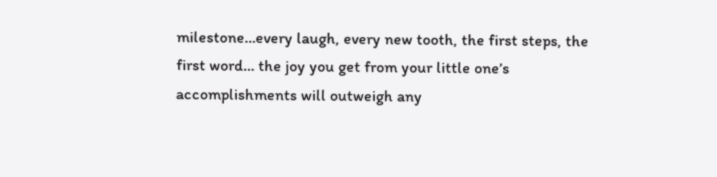milestone…every laugh, every new tooth, the first steps, the first word… the joy you get from your little one’s accomplishments will outweigh any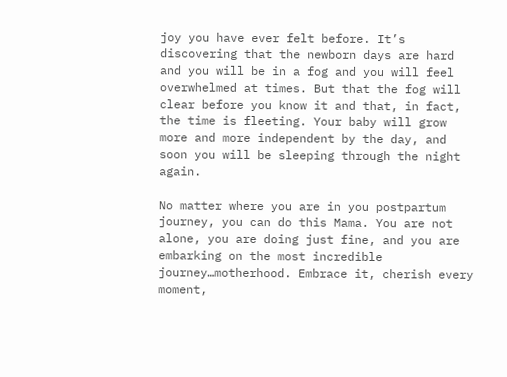joy you have ever felt before. It’s discovering that the newborn days are hard and you will be in a fog and you will feel overwhelmed at times. But that the fog will clear before you know it and that, in fact, the time is fleeting. Your baby will grow more and more independent by the day, and soon you will be sleeping through the night again.

No matter where you are in you postpartum journey, you can do this Mama. You are not alone, you are doing just fine, and you are embarking on the most incredible journey…motherhood. Embrace it, cherish every moment,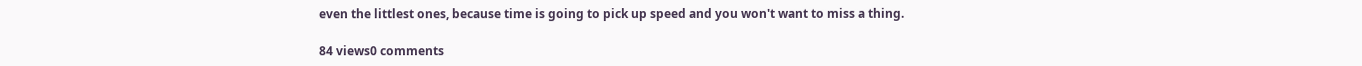even the littlest ones, because time is going to pick up speed and you won't want to miss a thing.

84 views0 comments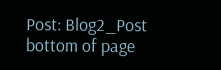Post: Blog2_Post
bottom of page